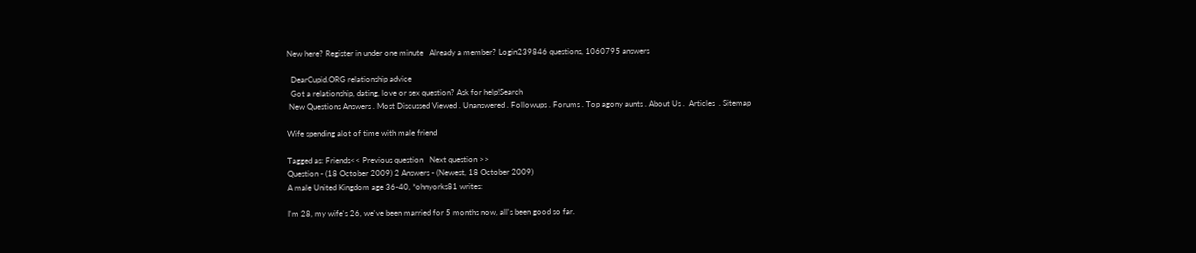New here? Register in under one minute   Already a member? Login239846 questions, 1060795 answers

  DearCupid.ORG relationship advice
  Got a relationship, dating, love or sex question? Ask for help!Search
 New Questions Answers . Most Discussed Viewed . Unanswered . Followups . Forums . Top agony aunts . About Us .  Articles  . Sitemap

Wife spending alot of time with male friend

Tagged as: Friends<< Previous question   Next question >>
Question - (18 October 2009) 2 Answers - (Newest, 18 October 2009)
A male United Kingdom age 36-40, *ohnyorks81 writes:

I'm 28, my wife's 26, we've been married for 5 months now, all's been good so far.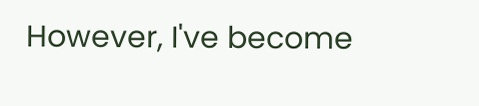However, I've become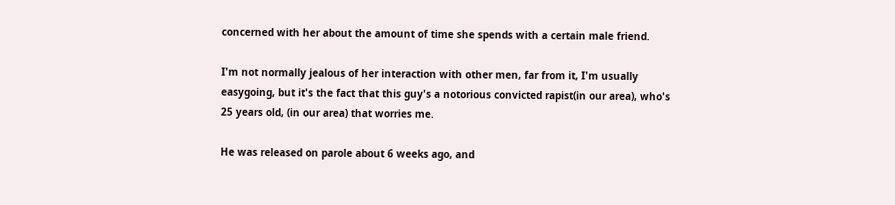concerned with her about the amount of time she spends with a certain male friend.

I'm not normally jealous of her interaction with other men, far from it, I'm usually easygoing, but it's the fact that this guy's a notorious convicted rapist(in our area), who's 25 years old, (in our area) that worries me.

He was released on parole about 6 weeks ago, and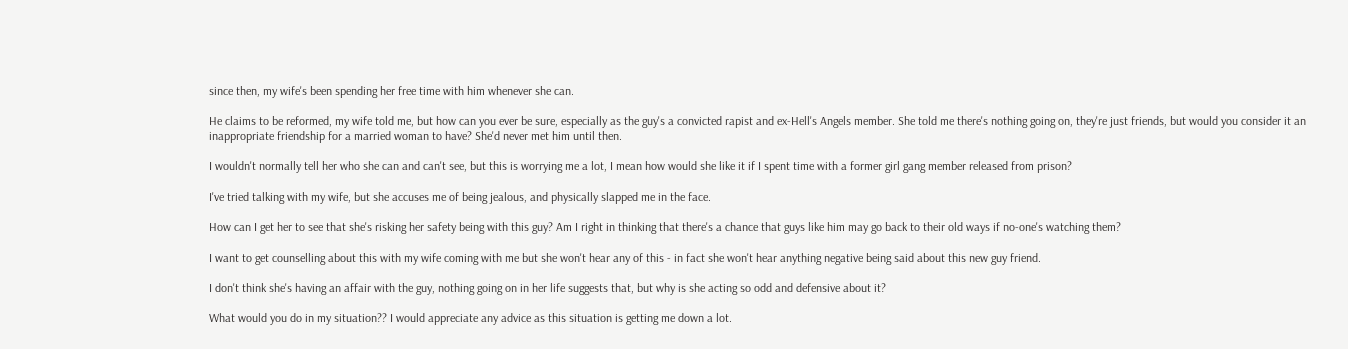since then, my wife's been spending her free time with him whenever she can.

He claims to be reformed, my wife told me, but how can you ever be sure, especially as the guy's a convicted rapist and ex-Hell's Angels member. She told me there's nothing going on, they're just friends, but would you consider it an inappropriate friendship for a married woman to have? She'd never met him until then.

I wouldn't normally tell her who she can and can't see, but this is worrying me a lot, I mean how would she like it if I spent time with a former girl gang member released from prison?

I've tried talking with my wife, but she accuses me of being jealous, and physically slapped me in the face.

How can I get her to see that she's risking her safety being with this guy? Am I right in thinking that there's a chance that guys like him may go back to their old ways if no-one's watching them?

I want to get counselling about this with my wife coming with me but she won't hear any of this - in fact she won't hear anything negative being said about this new guy friend.

I don't think she's having an affair with the guy, nothing going on in her life suggests that, but why is she acting so odd and defensive about it?

What would you do in my situation?? I would appreciate any advice as this situation is getting me down a lot.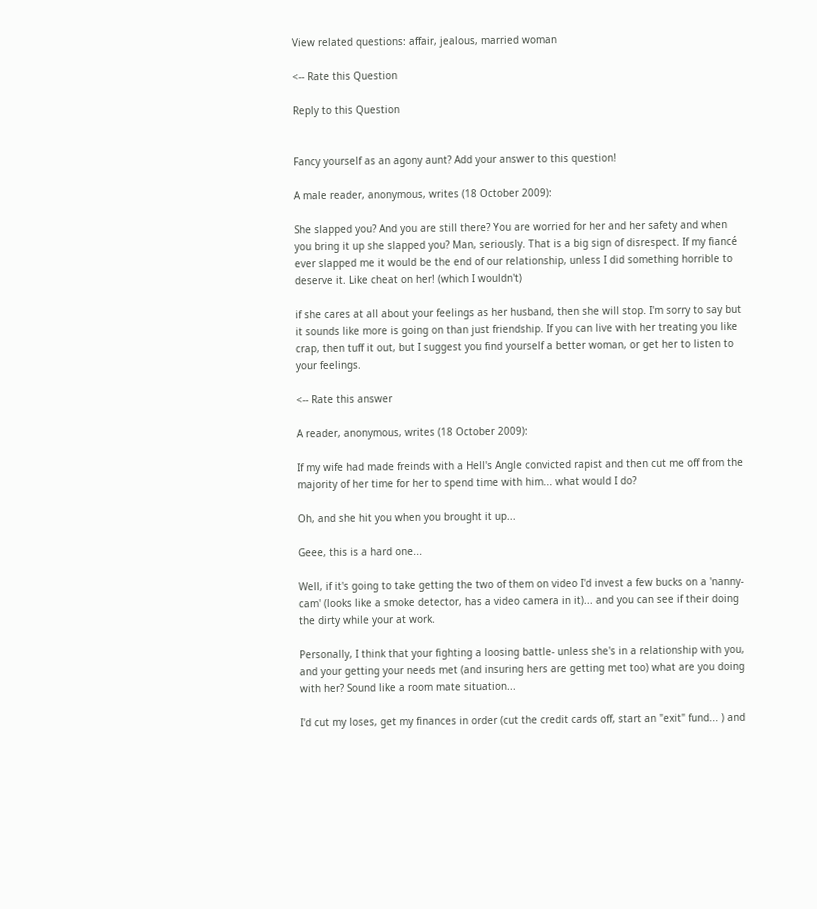View related questions: affair, jealous, married woman

<-- Rate this Question

Reply to this Question


Fancy yourself as an agony aunt? Add your answer to this question!

A male reader, anonymous, writes (18 October 2009):

She slapped you? And you are still there? You are worried for her and her safety and when you bring it up she slapped you? Man, seriously. That is a big sign of disrespect. If my fiancé ever slapped me it would be the end of our relationship, unless I did something horrible to deserve it. Like cheat on her! (which I wouldn't)

if she cares at all about your feelings as her husband, then she will stop. I'm sorry to say but it sounds like more is going on than just friendship. If you can live with her treating you like crap, then tuff it out, but I suggest you find yourself a better woman, or get her to listen to your feelings.

<-- Rate this answer

A reader, anonymous, writes (18 October 2009):

If my wife had made freinds with a Hell's Angle convicted rapist and then cut me off from the majority of her time for her to spend time with him... what would I do?

Oh, and she hit you when you brought it up...

Geee, this is a hard one...

Well, if it's going to take getting the two of them on video I'd invest a few bucks on a 'nanny-cam' (looks like a smoke detector, has a video camera in it)... and you can see if their doing the dirty while your at work.

Personally, I think that your fighting a loosing battle- unless she's in a relationship with you, and your getting your needs met (and insuring hers are getting met too) what are you doing with her? Sound like a room mate situation...

I'd cut my loses, get my finances in order (cut the credit cards off, start an "exit" fund... ) and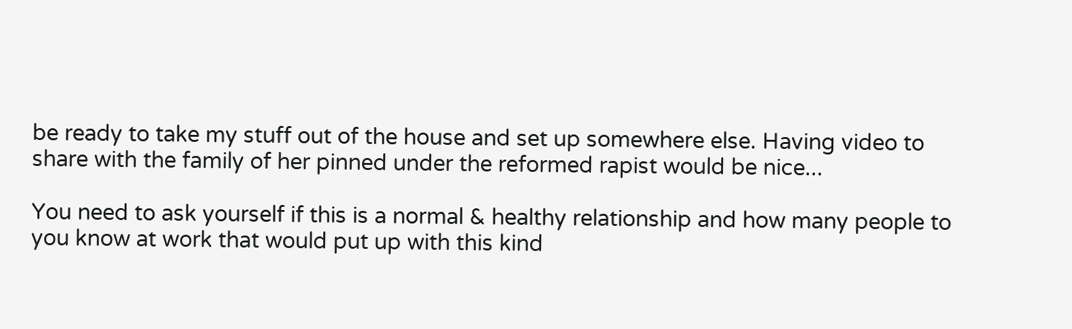be ready to take my stuff out of the house and set up somewhere else. Having video to share with the family of her pinned under the reformed rapist would be nice...

You need to ask yourself if this is a normal & healthy relationship and how many people to you know at work that would put up with this kind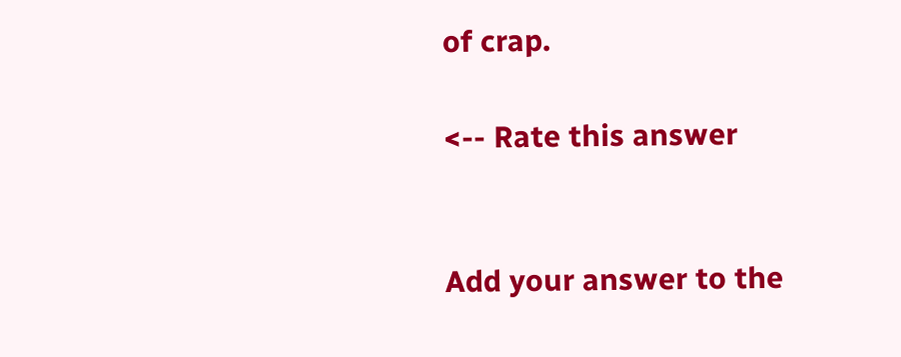of crap.

<-- Rate this answer


Add your answer to the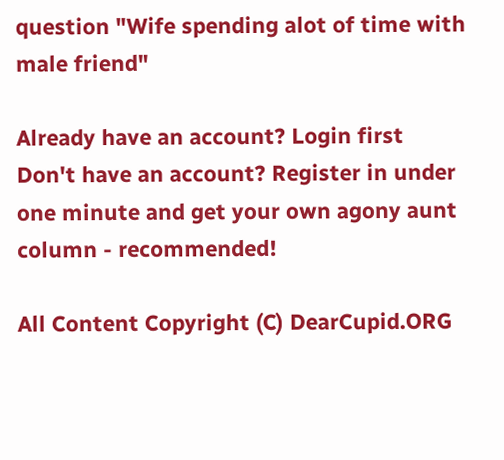question "Wife spending alot of time with male friend"

Already have an account? Login first
Don't have an account? Register in under one minute and get your own agony aunt column - recommended!

All Content Copyright (C) DearCupid.ORG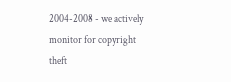2004-2008 - we actively monitor for copyright theft